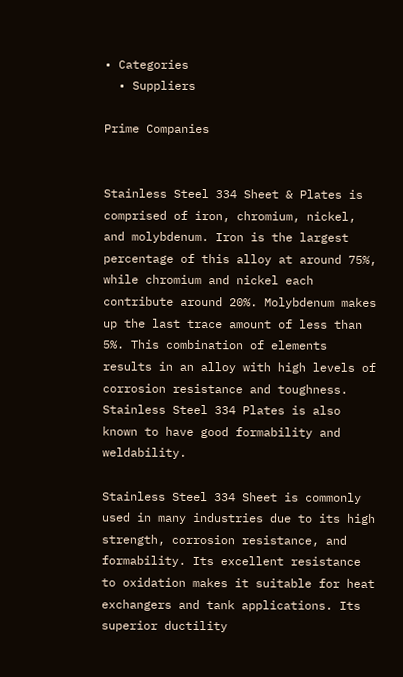• Categories
  • Suppliers

Prime Companies


Stainless Steel 334 Sheet & Plates is comprised of iron, chromium, nickel, and molybdenum. Iron is the largest percentage of this alloy at around 75%, while chromium and nickel each contribute around 20%. Molybdenum makes up the last trace amount of less than 5%. This combination of elements results in an alloy with high levels of corrosion resistance and toughness. Stainless Steel 334 Plates is also known to have good formability and weldability.

Stainless Steel 334 Sheet is commonly used in many industries due to its high strength, corrosion resistance, and formability. Its excellent resistance to oxidation makes it suitable for heat exchangers and tank applications. Its superior ductility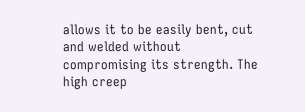allows it to be easily bent, cut and welded without compromising its strength. The high creep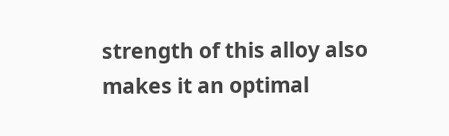strength of this alloy also makes it an optimal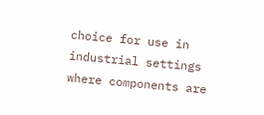choice for use in industrial settings where components are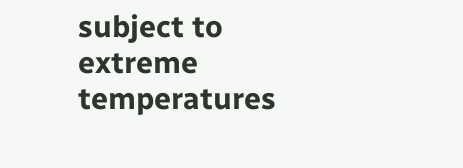subject to extreme temperatures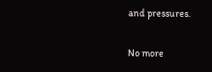and pressures.

No more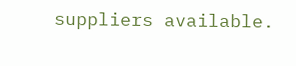suppliers available.